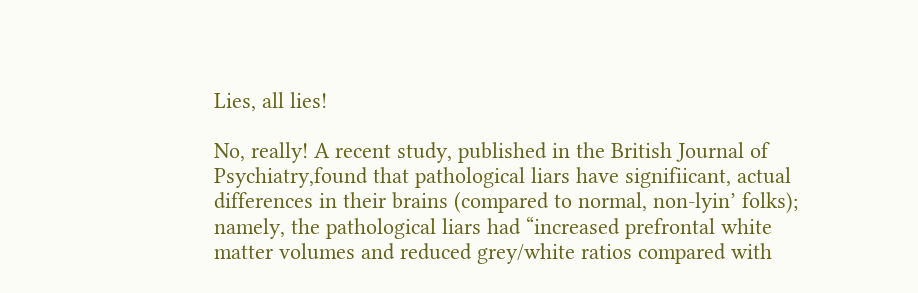Lies, all lies!

No, really! A recent study, published in the British Journal of Psychiatry,found that pathological liars have signifiicant, actual differences in their brains (compared to normal, non-lyin’ folks); namely, the pathological liars had “increased prefrontal white matter volumes and reduced grey/white ratios compared with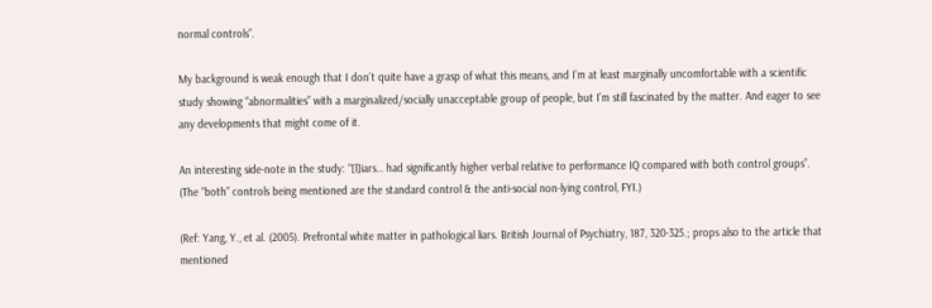normal controls”.

My background is weak enough that I don’t quite have a grasp of what this means, and I’m at least marginally uncomfortable with a scientific study showing “abnormalities” with a marginalized/socially unacceptable group of people, but I’m still fascinated by the matter. And eager to see any developments that might come of it.

An interesting side-note in the study: “[l]iars… had significantly higher verbal relative to performance IQ compared with both control groups”. (The “both” controls being mentioned are the standard control & the anti-social non-lying control, FYI.)

(Ref: Yang, Y., et al. (2005). Prefrontal white matter in pathological liars. British Journal of Psychiatry, 187, 320-325.; props also to the article that mentioned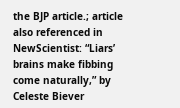the BJP article.; article also referenced in NewScientist: “Liars’ brains make fibbing come naturally,” by Celeste Biever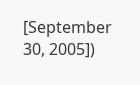[September 30, 2005])